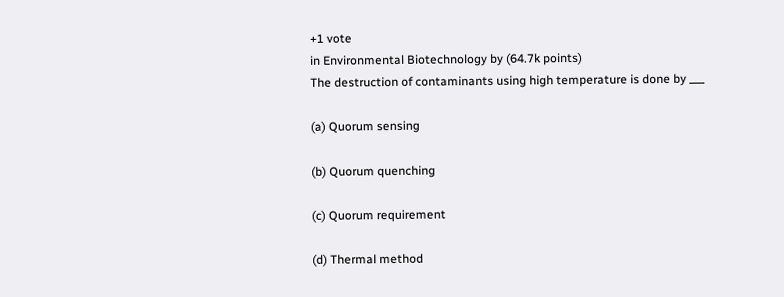+1 vote
in Environmental Biotechnology by (64.7k points)
The destruction of contaminants using high temperature is done by ___

(a) Quorum sensing

(b) Quorum quenching

(c) Quorum requirement

(d) Thermal method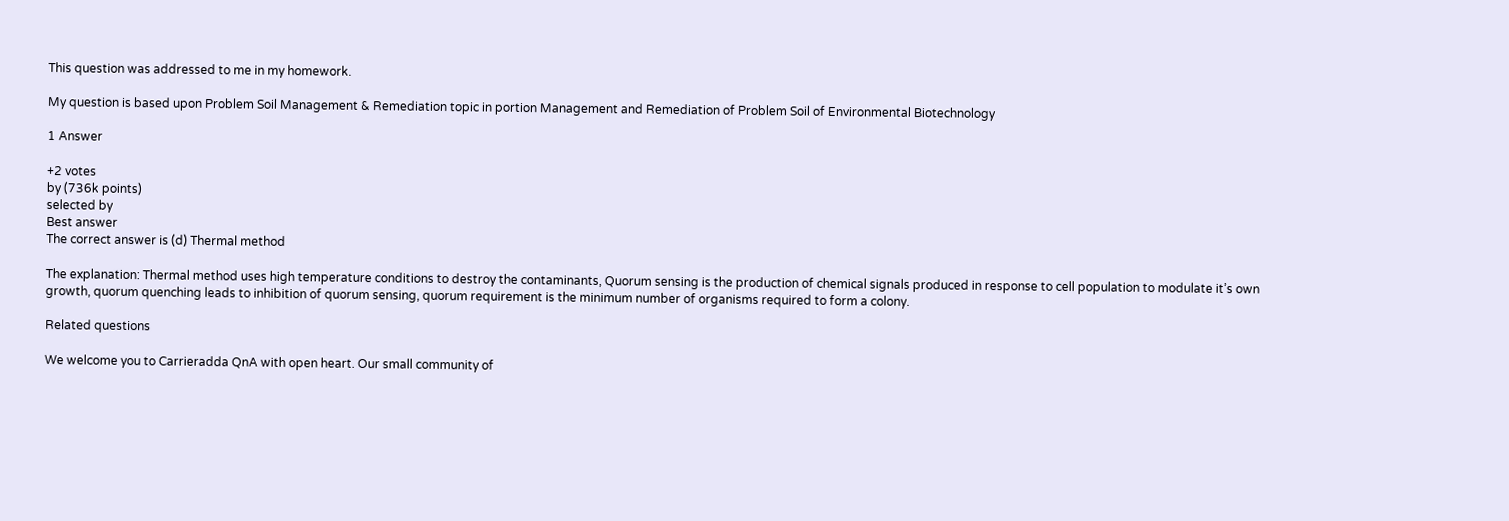This question was addressed to me in my homework.

My question is based upon Problem Soil Management & Remediation topic in portion Management and Remediation of Problem Soil of Environmental Biotechnology

1 Answer

+2 votes
by (736k points)
selected by
Best answer
The correct answer is (d) Thermal method

The explanation: Thermal method uses high temperature conditions to destroy the contaminants, Quorum sensing is the production of chemical signals produced in response to cell population to modulate it’s own growth, quorum quenching leads to inhibition of quorum sensing, quorum requirement is the minimum number of organisms required to form a colony.

Related questions

We welcome you to Carrieradda QnA with open heart. Our small community of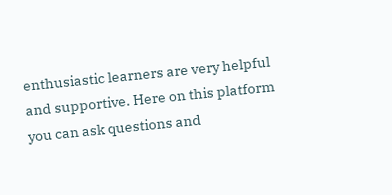enthusiastic learners are very helpful and supportive. Here on this platform you can ask questions and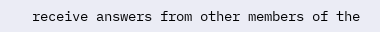receive answers from other members of the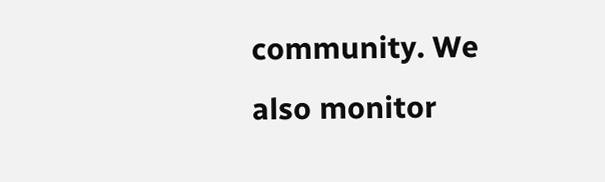community. We also monitor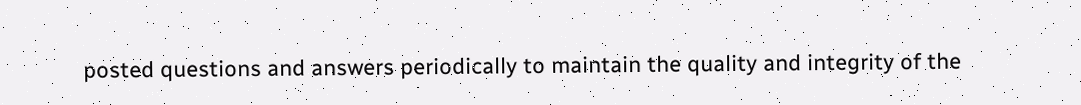posted questions and answers periodically to maintain the quality and integrity of the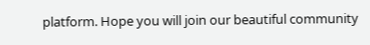platform. Hope you will join our beautiful community